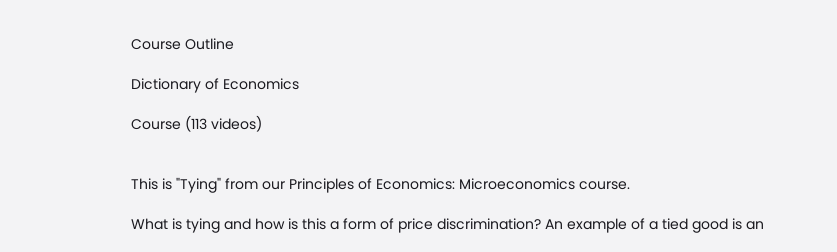Course Outline

Dictionary of Economics

Course (113 videos)


This is "Tying" from our Principles of Economics: Microeconomics course.

What is tying and how is this a form of price discrimination? An example of a tied good is an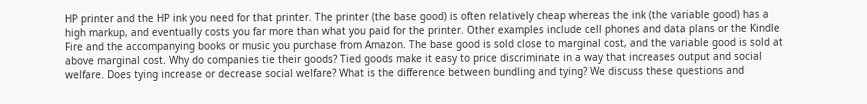HP printer and the HP ink you need for that printer. The printer (the base good) is often relatively cheap whereas the ink (the variable good) has a high markup, and eventually costs you far more than what you paid for the printer. Other examples include cell phones and data plans or the Kindle Fire and the accompanying books or music you purchase from Amazon. The base good is sold close to marginal cost, and the variable good is sold at above marginal cost. Why do companies tie their goods? Tied goods make it easy to price discriminate in a way that increases output and social welfare. Does tying increase or decrease social welfare? What is the difference between bundling and tying? We discuss these questions and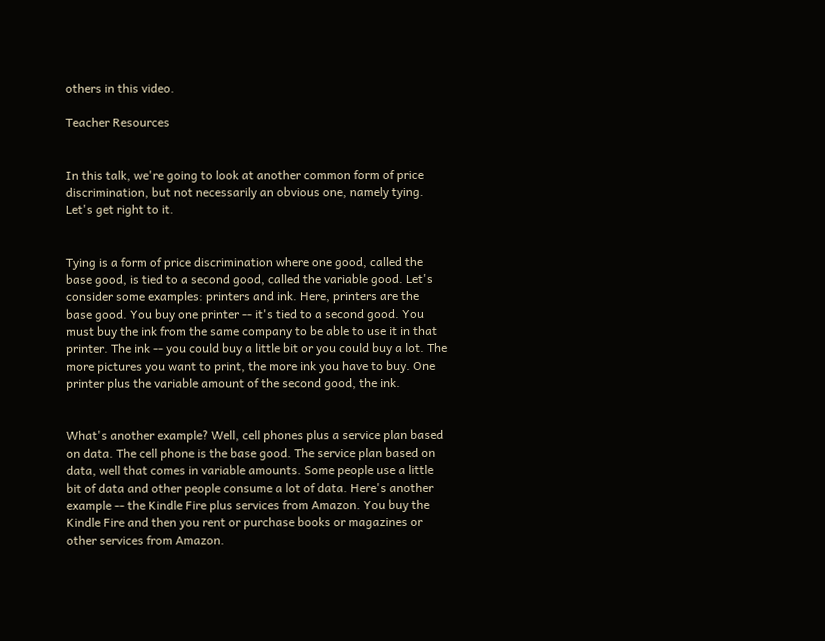others in this video.

Teacher Resources


In this talk, we're going to look at another common form of price discrimination, but not necessarily an obvious one, namely tying. Let's get right to it.


Tying is a form of price discrimination where one good, called the base good, is tied to a second good, called the variable good. Let's consider some examples: printers and ink. Here, printers are the base good. You buy one printer -- it's tied to a second good. You must buy the ink from the same company to be able to use it in that printer. The ink -- you could buy a little bit or you could buy a lot. The more pictures you want to print, the more ink you have to buy. One printer plus the variable amount of the second good, the ink.


What's another example? Well, cell phones plus a service plan based on data. The cell phone is the base good. The service plan based on data, well that comes in variable amounts. Some people use a little bit of data and other people consume a lot of data. Here's another example -- the Kindle Fire plus services from Amazon. You buy the Kindle Fire and then you rent or purchase books or magazines or other services from Amazon.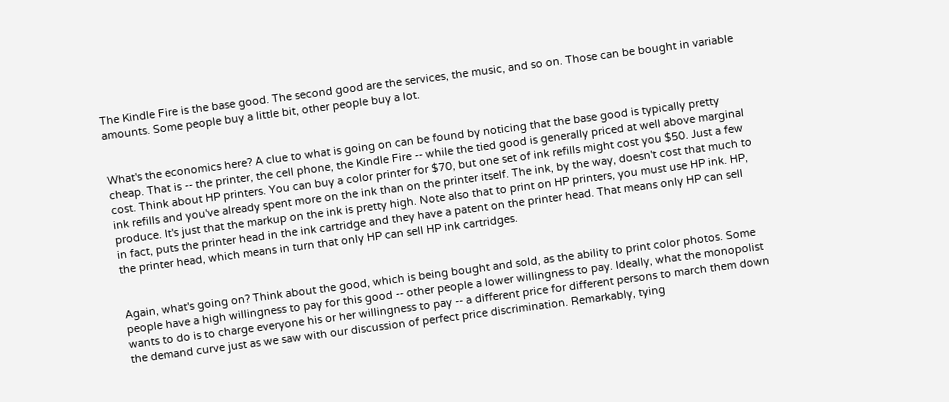The Kindle Fire is the base good. The second good are the services, the music, and so on. Those can be bought in variable amounts. Some people buy a little bit, other people buy a lot.


What's the economics here? A clue to what is going on can be found by noticing that the base good is typically pretty cheap. That is -- the printer, the cell phone, the Kindle Fire -- while the tied good is generally priced at well above marginal cost. Think about HP printers. You can buy a color printer for $70, but one set of ink refills might cost you $50. Just a few ink refills and you've already spent more on the ink than on the printer itself. The ink, by the way, doesn't cost that much to produce. It's just that the markup on the ink is pretty high. Note also that to print on HP printers, you must use HP ink. HP, in fact, puts the printer head in the ink cartridge and they have a patent on the printer head. That means only HP can sell the printer head, which means in turn that only HP can sell HP ink cartridges.


Again, what's going on? Think about the good, which is being bought and sold, as the ability to print color photos. Some people have a high willingness to pay for this good -- other people a lower willingness to pay. Ideally, what the monopolist wants to do is to charge everyone his or her willingness to pay -- a different price for different persons to march them down the demand curve just as we saw with our discussion of perfect price discrimination. Remarkably, tying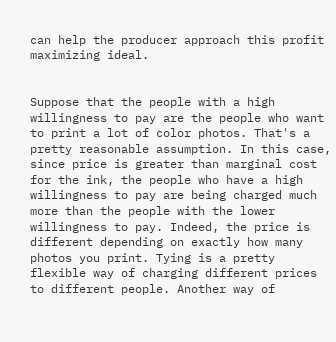can help the producer approach this profit maximizing ideal.


Suppose that the people with a high willingness to pay are the people who want to print a lot of color photos. That's a pretty reasonable assumption. In this case, since price is greater than marginal cost for the ink, the people who have a high willingness to pay are being charged much more than the people with the lower willingness to pay. Indeed, the price is different depending on exactly how many photos you print. Tying is a pretty flexible way of charging different prices to different people. Another way of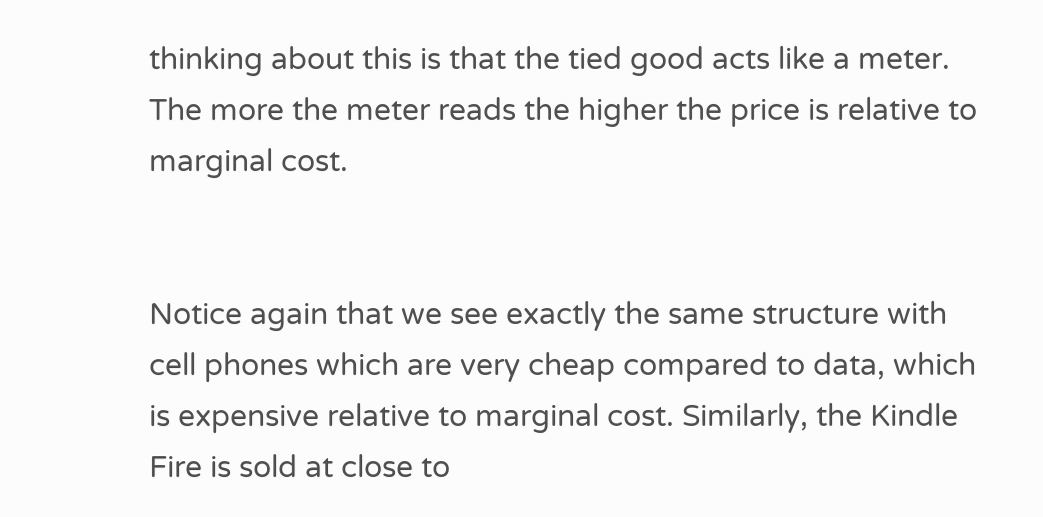thinking about this is that the tied good acts like a meter. The more the meter reads the higher the price is relative to marginal cost.


Notice again that we see exactly the same structure with cell phones which are very cheap compared to data, which is expensive relative to marginal cost. Similarly, the Kindle Fire is sold at close to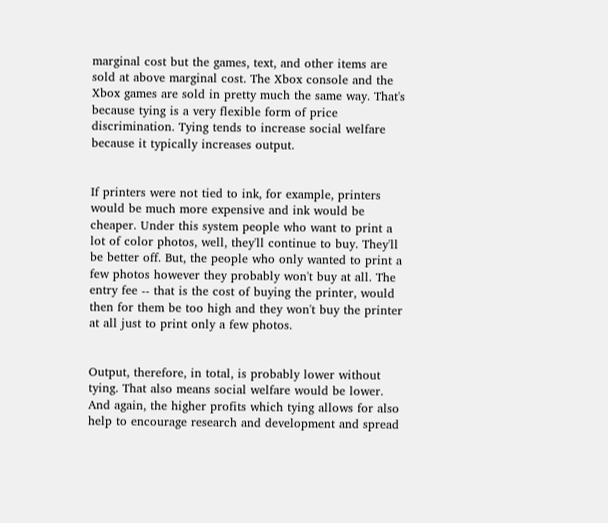marginal cost but the games, text, and other items are sold at above marginal cost. The Xbox console and the Xbox games are sold in pretty much the same way. That's because tying is a very flexible form of price discrimination. Tying tends to increase social welfare because it typically increases output.


If printers were not tied to ink, for example, printers would be much more expensive and ink would be cheaper. Under this system people who want to print a lot of color photos, well, they'll continue to buy. They'll be better off. But, the people who only wanted to print a few photos however they probably won't buy at all. The entry fee -- that is the cost of buying the printer, would then for them be too high and they won't buy the printer at all just to print only a few photos.


Output, therefore, in total, is probably lower without tying. That also means social welfare would be lower. And again, the higher profits which tying allows for also help to encourage research and development and spread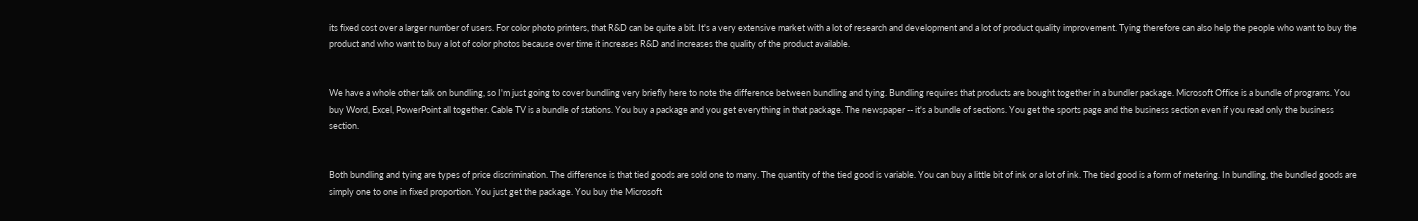its fixed cost over a larger number of users. For color photo printers, that R&D can be quite a bit. It's a very extensive market with a lot of research and development and a lot of product quality improvement. Tying therefore can also help the people who want to buy the product and who want to buy a lot of color photos because over time it increases R&D and increases the quality of the product available.


We have a whole other talk on bundling, so I'm just going to cover bundling very briefly here to note the difference between bundling and tying. Bundling requires that products are bought together in a bundler package. Microsoft Office is a bundle of programs. You buy Word, Excel, PowerPoint all together. Cable TV is a bundle of stations. You buy a package and you get everything in that package. The newspaper -- it's a bundle of sections. You get the sports page and the business section even if you read only the business section.


Both bundling and tying are types of price discrimination. The difference is that tied goods are sold one to many. The quantity of the tied good is variable. You can buy a little bit of ink or a lot of ink. The tied good is a form of metering. In bundling, the bundled goods are simply one to one in fixed proportion. You just get the package. You buy the Microsoft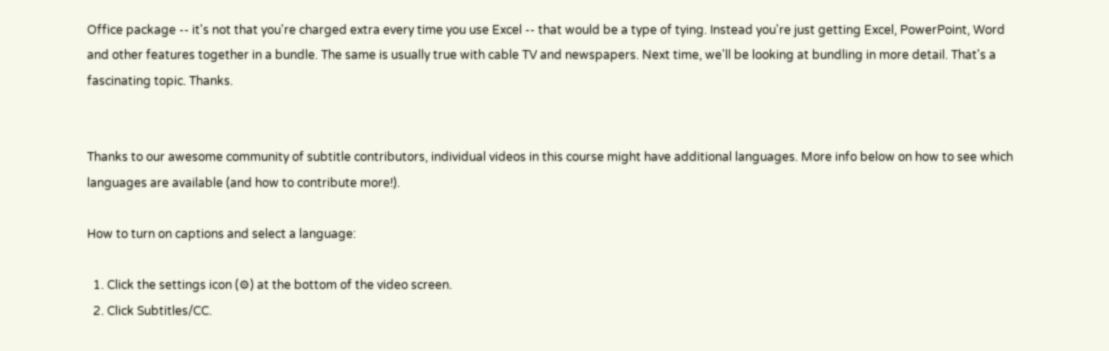Office package -- it's not that you're charged extra every time you use Excel -- that would be a type of tying. Instead you're just getting Excel, PowerPoint, Word and other features together in a bundle. The same is usually true with cable TV and newspapers. Next time, we'll be looking at bundling in more detail. That's a fascinating topic. Thanks.


Thanks to our awesome community of subtitle contributors, individual videos in this course might have additional languages. More info below on how to see which languages are available (and how to contribute more!).

How to turn on captions and select a language:

  1. Click the settings icon (⚙) at the bottom of the video screen.
  2. Click Subtitles/CC.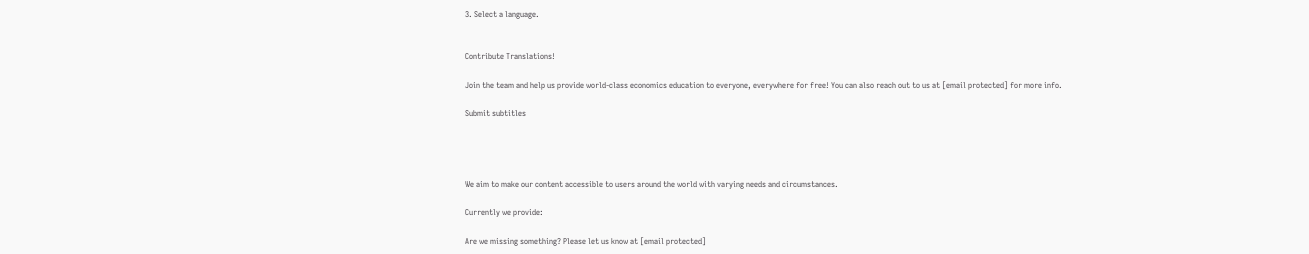3. Select a language.


Contribute Translations!

Join the team and help us provide world-class economics education to everyone, everywhere for free! You can also reach out to us at [email protected] for more info.

Submit subtitles




We aim to make our content accessible to users around the world with varying needs and circumstances.

Currently we provide:

Are we missing something? Please let us know at [email protected]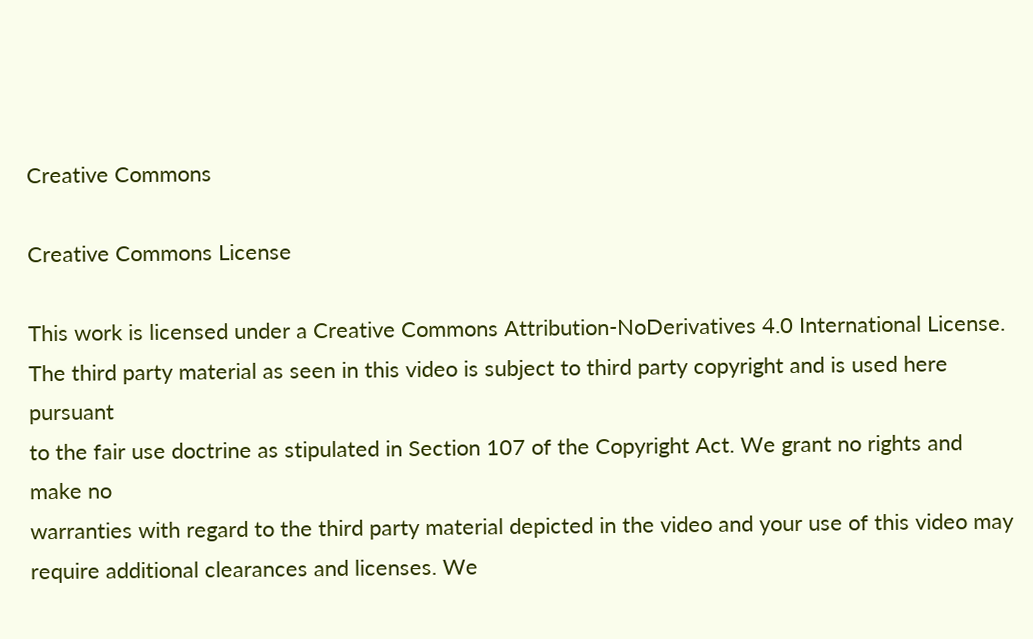Creative Commons

Creative Commons License

This work is licensed under a Creative Commons Attribution-NoDerivatives 4.0 International License.
The third party material as seen in this video is subject to third party copyright and is used here pursuant
to the fair use doctrine as stipulated in Section 107 of the Copyright Act. We grant no rights and make no
warranties with regard to the third party material depicted in the video and your use of this video may
require additional clearances and licenses. We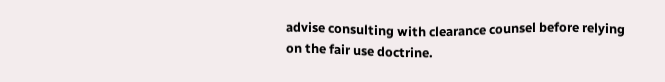advise consulting with clearance counsel before relying
on the fair use doctrine.